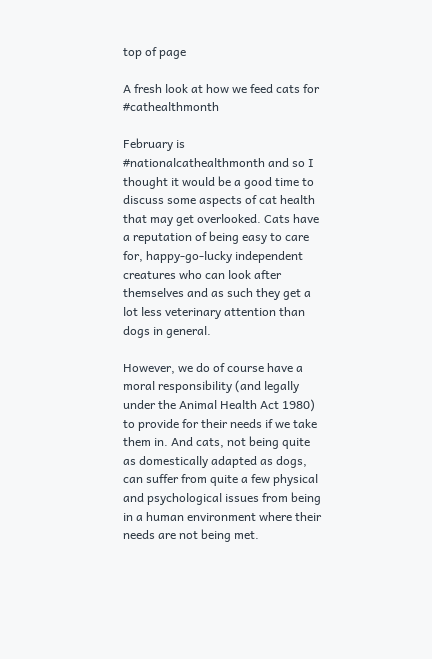top of page

A fresh look at how we feed cats for #cathealthmonth

February is #nationalcathealthmonth and so I thought it would be a good time to discuss some aspects of cat health that may get overlooked. Cats have a reputation of being easy to care for, happy-go-lucky independent creatures who can look after themselves and as such they get a lot less veterinary attention than dogs in general.

However, we do of course have a moral responsibility (and legally under the Animal Health Act 1980) to provide for their needs if we take them in. And cats, not being quite as domestically adapted as dogs, can suffer from quite a few physical and psychological issues from being in a human environment where their needs are not being met.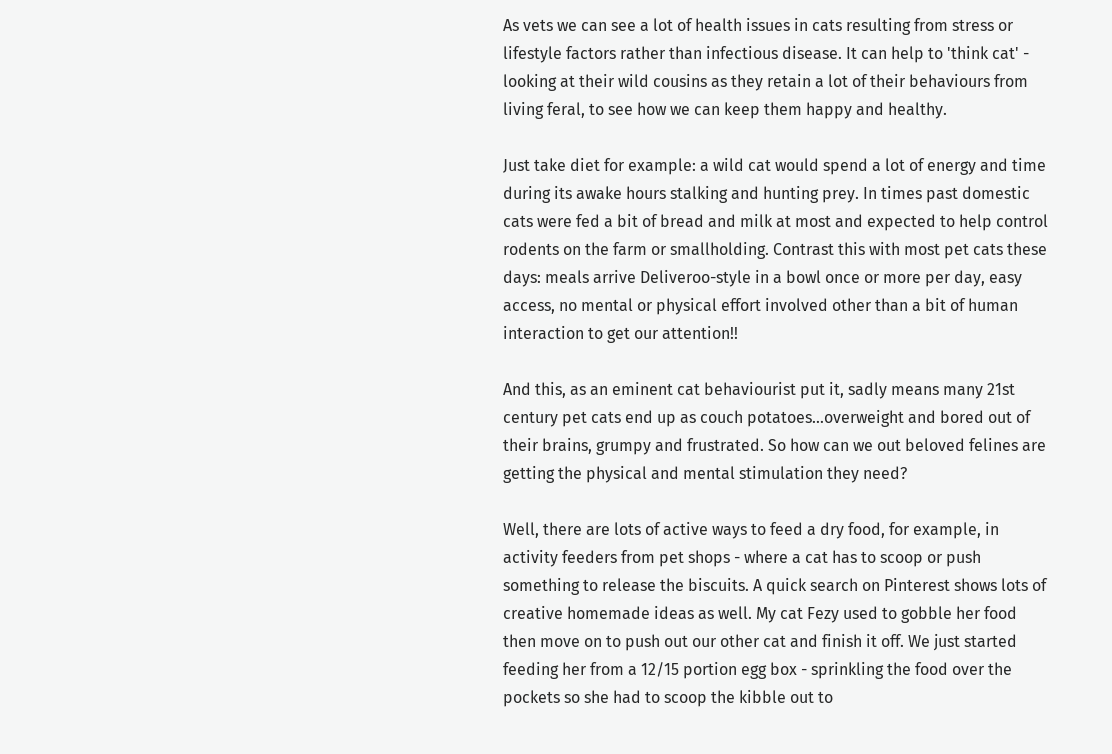As vets we can see a lot of health issues in cats resulting from stress or lifestyle factors rather than infectious disease. It can help to 'think cat' - looking at their wild cousins as they retain a lot of their behaviours from living feral, to see how we can keep them happy and healthy.

Just take diet for example: a wild cat would spend a lot of energy and time during its awake hours stalking and hunting prey. In times past domestic cats were fed a bit of bread and milk at most and expected to help control rodents on the farm or smallholding. Contrast this with most pet cats these days: meals arrive Deliveroo-style in a bowl once or more per day, easy access, no mental or physical effort involved other than a bit of human interaction to get our attention!!

And this, as an eminent cat behaviourist put it, sadly means many 21st century pet cats end up as couch potatoes…overweight and bored out of their brains, grumpy and frustrated. So how can we out beloved felines are getting the physical and mental stimulation they need?

Well, there are lots of active ways to feed a dry food, for example, in activity feeders from pet shops - where a cat has to scoop or push something to release the biscuits. A quick search on Pinterest shows lots of creative homemade ideas as well. My cat Fezy used to gobble her food then move on to push out our other cat and finish it off. We just started feeding her from a 12/15 portion egg box - sprinkling the food over the pockets so she had to scoop the kibble out to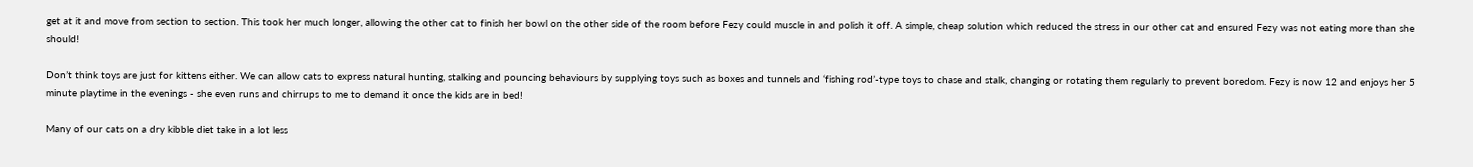get at it and move from section to section. This took her much longer, allowing the other cat to finish her bowl on the other side of the room before Fezy could muscle in and polish it off. A simple, cheap solution which reduced the stress in our other cat and ensured Fezy was not eating more than she should!

Don’t think toys are just for kittens either. We can allow cats to express natural hunting, stalking and pouncing behaviours by supplying toys such as boxes and tunnels and ‘fishing rod’-type toys to chase and stalk, changing or rotating them regularly to prevent boredom. Fezy is now 12 and enjoys her 5 minute playtime in the evenings - she even runs and chirrups to me to demand it once the kids are in bed!

Many of our cats on a dry kibble diet take in a lot less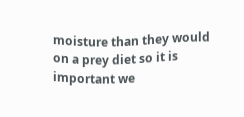moisture than they would on a prey diet so it is important we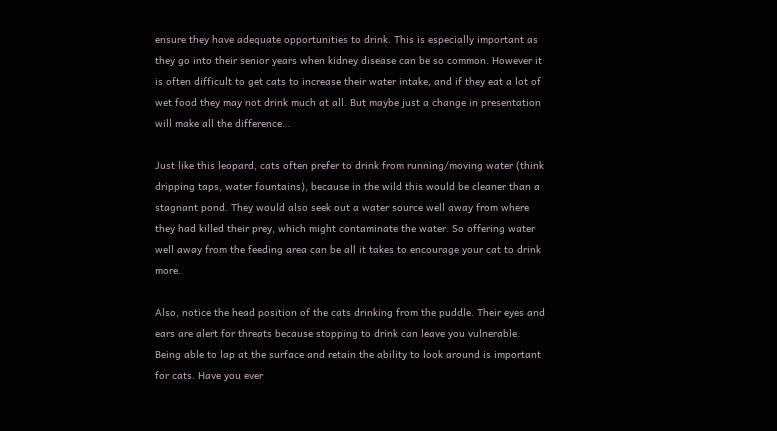ensure they have adequate opportunities to drink. This is especially important as they go into their senior years when kidney disease can be so common. However it is often difficult to get cats to increase their water intake, and if they eat a lot of wet food they may not drink much at all. But maybe just a change in presentation will make all the difference…

Just like this leopard, cats often prefer to drink from running/moving water (think dripping taps, water fountains), because in the wild this would be cleaner than a stagnant pond. They would also seek out a water source well away from where they had killed their prey, which might contaminate the water. So offering water well away from the feeding area can be all it takes to encourage your cat to drink more.

Also, notice the head position of the cats drinking from the puddle. Their eyes and ears are alert for threats because stopping to drink can leave you vulnerable. Being able to lap at the surface and retain the ability to look around is important for cats. Have you ever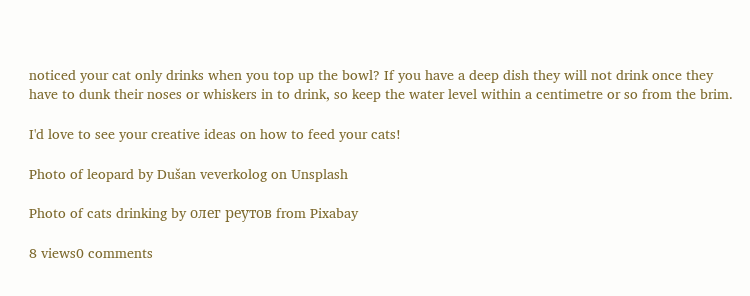noticed your cat only drinks when you top up the bowl? If you have a deep dish they will not drink once they have to dunk their noses or whiskers in to drink, so keep the water level within a centimetre or so from the brim.

I'd love to see your creative ideas on how to feed your cats!

Photo of leopard by Dušan veverkolog on Unsplash

Photo of cats drinking by олег реутов from Pixabay

8 views0 comments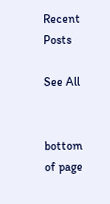Recent Posts

See All


bottom of page